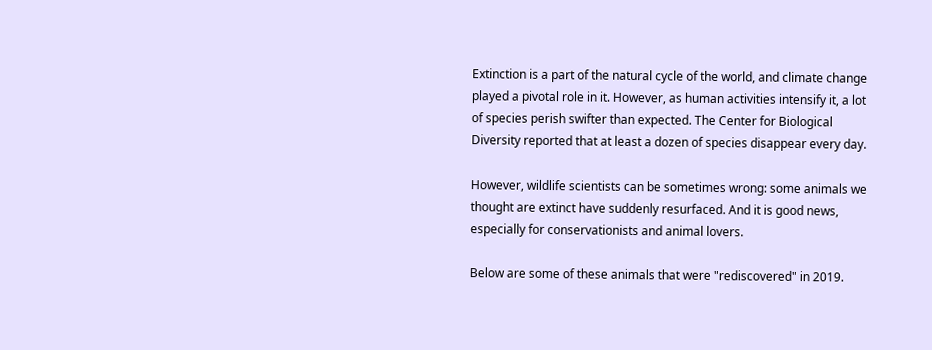Extinction is a part of the natural cycle of the world, and climate change played a pivotal role in it. However, as human activities intensify it, a lot of species perish swifter than expected. The Center for Biological Diversity reported that at least a dozen of species disappear every day.

However, wildlife scientists can be sometimes wrong: some animals we thought are extinct have suddenly resurfaced. And it is good news, especially for conservationists and animal lovers.

Below are some of these animals that were "rediscovered" in 2019.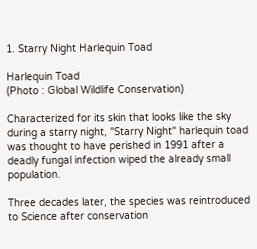1. Starry Night Harlequin Toad

Harlequin Toad
(Photo : Global Wildlife Conservation)

Characterized for its skin that looks like the sky during a starry night, "Starry Night" harlequin toad was thought to have perished in 1991 after a deadly fungal infection wiped the already small population.

Three decades later, the species was reintroduced to Science after conservation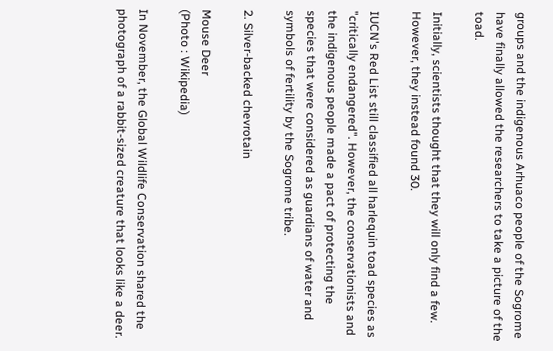groups and the indigenous Arhuaco people of the Sogrome have finally allowed the researchers to take a picture of the toad.

Initially, scientists thought that they will only find a few. However, they instead found 30.

IUCN's Red List still classified all harlequin toad species as "critically endangered". However, the conservationists and the indigenous people made a pact of protecting the species that were considered as guardians of water and symbols of fertility by the Sogrome tribe.

2. Silver-backed chevrotain

Mouse Deer
(Photo : Wikipedia)

In November, the Global Wildlife Conservation shared the photograph of a rabbit-sized creature that looks like a deer.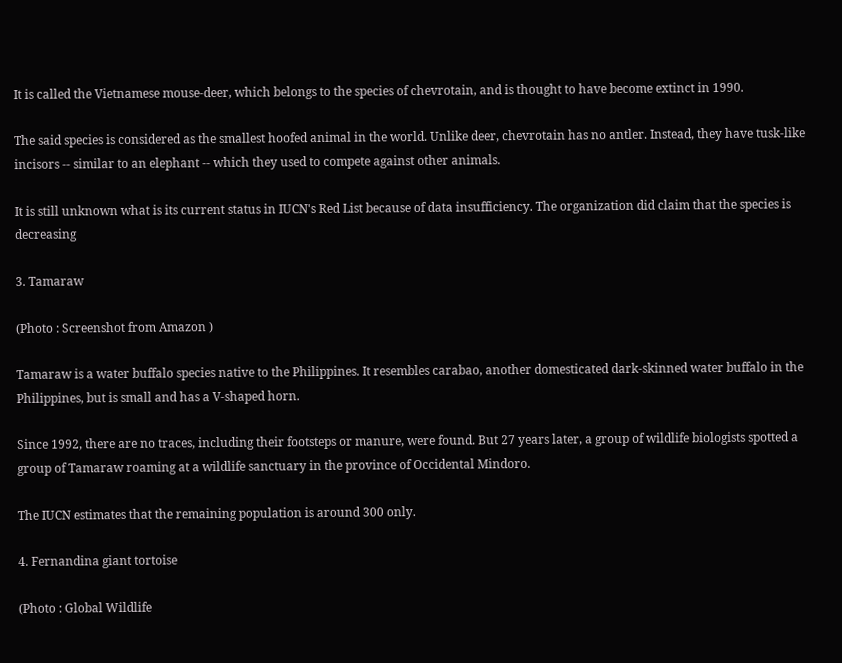It is called the Vietnamese mouse-deer, which belongs to the species of chevrotain, and is thought to have become extinct in 1990.

The said species is considered as the smallest hoofed animal in the world. Unlike deer, chevrotain has no antler. Instead, they have tusk-like incisors -- similar to an elephant -- which they used to compete against other animals.

It is still unknown what is its current status in IUCN's Red List because of data insufficiency. The organization did claim that the species is decreasing

3. Tamaraw

(Photo : Screenshot from Amazon )

Tamaraw is a water buffalo species native to the Philippines. It resembles carabao, another domesticated dark-skinned water buffalo in the Philippines, but is small and has a V-shaped horn.

Since 1992, there are no traces, including their footsteps or manure, were found. But 27 years later, a group of wildlife biologists spotted a group of Tamaraw roaming at a wildlife sanctuary in the province of Occidental Mindoro.

The IUCN estimates that the remaining population is around 300 only.

4. Fernandina giant tortoise

(Photo : Global Wildlife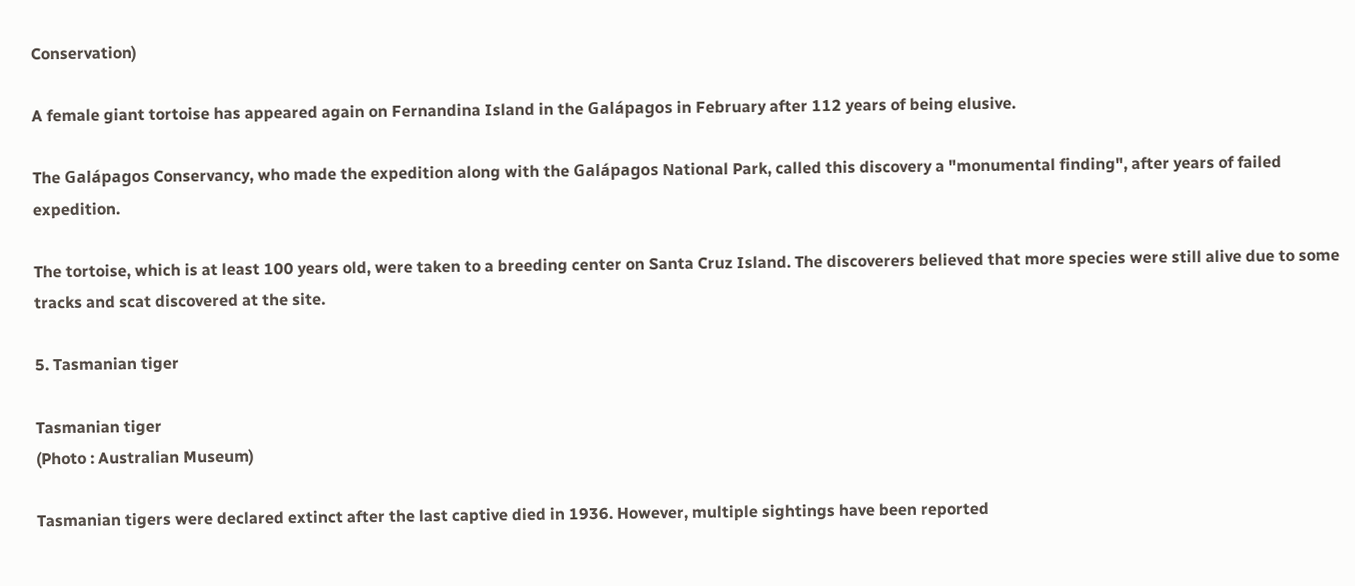Conservation)

A female giant tortoise has appeared again on Fernandina Island in the Galápagos in February after 112 years of being elusive.

The Galápagos Conservancy, who made the expedition along with the Galápagos National Park, called this discovery a "monumental finding", after years of failed expedition.

The tortoise, which is at least 100 years old, were taken to a breeding center on Santa Cruz Island. The discoverers believed that more species were still alive due to some tracks and scat discovered at the site.

5. Tasmanian tiger

Tasmanian tiger
(Photo : Australian Museum)

Tasmanian tigers were declared extinct after the last captive died in 1936. However, multiple sightings have been reported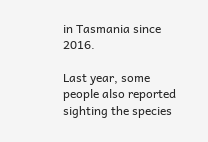in Tasmania since 2016.

Last year, some people also reported sighting the species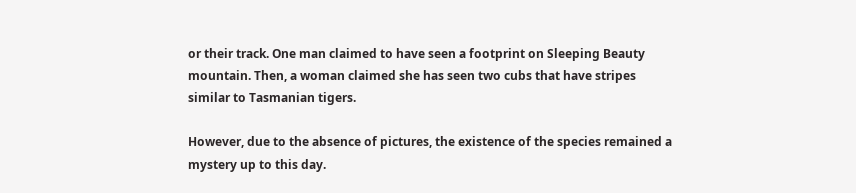or their track. One man claimed to have seen a footprint on Sleeping Beauty mountain. Then, a woman claimed she has seen two cubs that have stripes similar to Tasmanian tigers.

However, due to the absence of pictures, the existence of the species remained a mystery up to this day.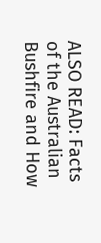ALSO READ: Facts of the Australian Bushfire and How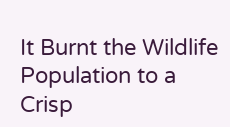It Burnt the Wildlife Population to a Crisp